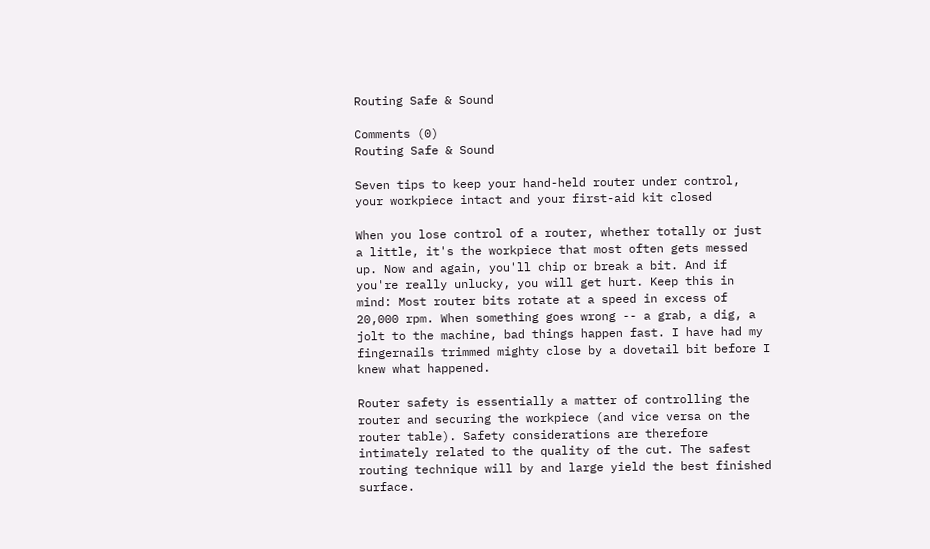Routing Safe & Sound

Comments (0)
Routing Safe & Sound

Seven tips to keep your hand-held router under control, your workpiece intact and your first-aid kit closed

When you lose control of a router, whether totally or just a little, it's the workpiece that most often gets messed up. Now and again, you'll chip or break a bit. And if you're really unlucky, you will get hurt. Keep this in mind: Most router bits rotate at a speed in excess of 20,000 rpm. When something goes wrong -- a grab, a dig, a jolt to the machine, bad things happen fast. I have had my fingernails trimmed mighty close by a dovetail bit before I knew what happened.

Router safety is essentially a matter of controlling the router and securing the workpiece (and vice versa on the router table). Safety considerations are therefore intimately related to the quality of the cut. The safest routing technique will by and large yield the best finished surface.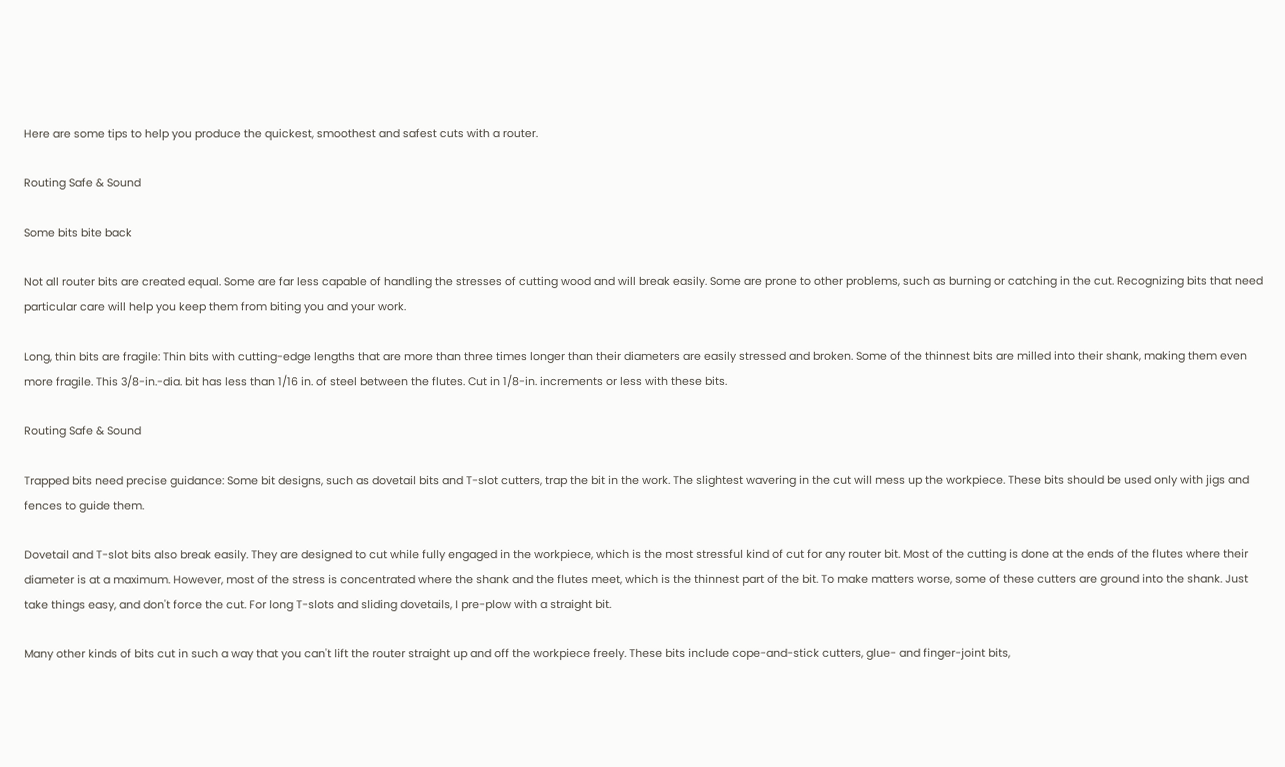Here are some tips to help you produce the quickest, smoothest and safest cuts with a router.

Routing Safe & Sound

Some bits bite back

Not all router bits are created equal. Some are far less capable of handling the stresses of cutting wood and will break easily. Some are prone to other problems, such as burning or catching in the cut. Recognizing bits that need particular care will help you keep them from biting you and your work.

Long, thin bits are fragile: Thin bits with cutting-edge lengths that are more than three times longer than their diameters are easily stressed and broken. Some of the thinnest bits are milled into their shank, making them even more fragile. This 3/8-in.-dia. bit has less than 1/16 in. of steel between the flutes. Cut in 1/8-in. increments or less with these bits.

Routing Safe & Sound

Trapped bits need precise guidance: Some bit designs, such as dovetail bits and T-slot cutters, trap the bit in the work. The slightest wavering in the cut will mess up the workpiece. These bits should be used only with jigs and fences to guide them.

Dovetail and T-slot bits also break easily. They are designed to cut while fully engaged in the workpiece, which is the most stressful kind of cut for any router bit. Most of the cutting is done at the ends of the flutes where their diameter is at a maximum. However, most of the stress is concentrated where the shank and the flutes meet, which is the thinnest part of the bit. To make matters worse, some of these cutters are ground into the shank. Just take things easy, and don't force the cut. For long T-slots and sliding dovetails, I pre-plow with a straight bit.

Many other kinds of bits cut in such a way that you can't lift the router straight up and off the workpiece freely. These bits include cope-and-stick cutters, glue- and finger-joint bits,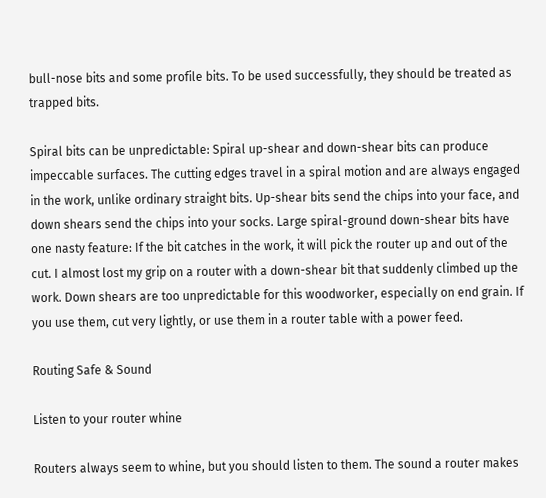bull-nose bits and some profile bits. To be used successfully, they should be treated as trapped bits.

Spiral bits can be unpredictable: Spiral up-shear and down-shear bits can produce impeccable surfaces. The cutting edges travel in a spiral motion and are always engaged in the work, unlike ordinary straight bits. Up-shear bits send the chips into your face, and down shears send the chips into your socks. Large spiral-ground down-shear bits have one nasty feature: If the bit catches in the work, it will pick the router up and out of the cut. I almost lost my grip on a router with a down-shear bit that suddenly climbed up the work. Down shears are too unpredictable for this woodworker, especially on end grain. If you use them, cut very lightly, or use them in a router table with a power feed.

Routing Safe & Sound

Listen to your router whine

Routers always seem to whine, but you should listen to them. The sound a router makes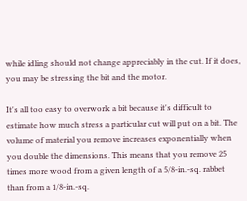while idling should not change appreciably in the cut. If it does, you may be stressing the bit and the motor.

It's all too easy to overwork a bit because it's difficult to estimate how much stress a particular cut will put on a bit. The volume of material you remove increases exponentially when you double the dimensions. This means that you remove 25 times more wood from a given length of a 5/8-in.-sq. rabbet than from a 1/8-in.-sq.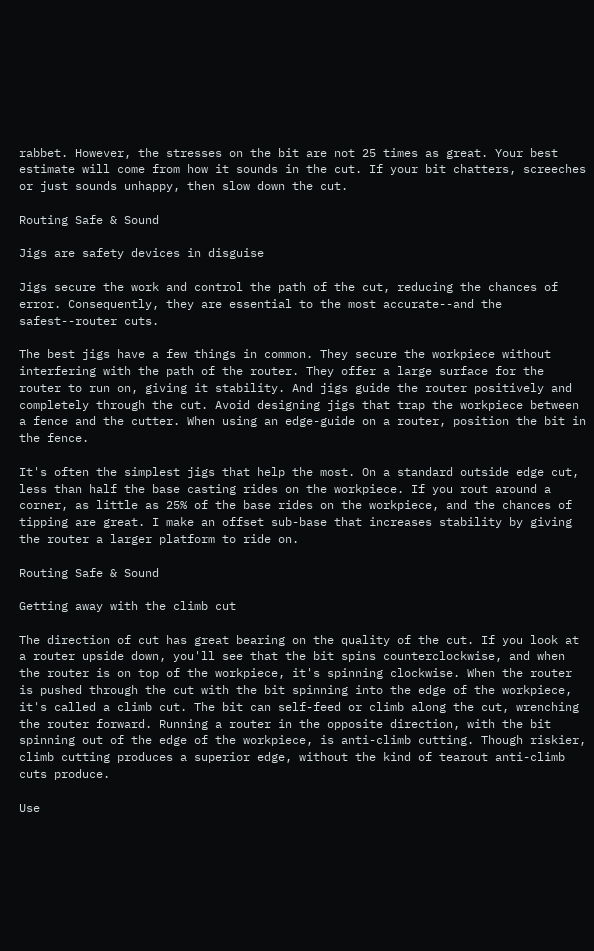rabbet. However, the stresses on the bit are not 25 times as great. Your best estimate will come from how it sounds in the cut. If your bit chatters, screeches or just sounds unhappy, then slow down the cut.

Routing Safe & Sound

Jigs are safety devices in disguise

Jigs secure the work and control the path of the cut, reducing the chances of error. Consequently, they are essential to the most accurate--and the safest--router cuts.

The best jigs have a few things in common. They secure the workpiece without interfering with the path of the router. They offer a large surface for the router to run on, giving it stability. And jigs guide the router positively and completely through the cut. Avoid designing jigs that trap the workpiece between a fence and the cutter. When using an edge-guide on a router, position the bit in the fence.

It's often the simplest jigs that help the most. On a standard outside edge cut, less than half the base casting rides on the workpiece. If you rout around a corner, as little as 25% of the base rides on the workpiece, and the chances of tipping are great. I make an offset sub-base that increases stability by giving the router a larger platform to ride on.

Routing Safe & Sound

Getting away with the climb cut

The direction of cut has great bearing on the quality of the cut. If you look at a router upside down, you'll see that the bit spins counterclockwise, and when the router is on top of the workpiece, it's spinning clockwise. When the router is pushed through the cut with the bit spinning into the edge of the workpiece, it's called a climb cut. The bit can self-feed or climb along the cut, wrenching the router forward. Running a router in the opposite direction, with the bit spinning out of the edge of the workpiece, is anti-climb cutting. Though riskier, climb cutting produces a superior edge, without the kind of tearout anti-climb cuts produce.

Use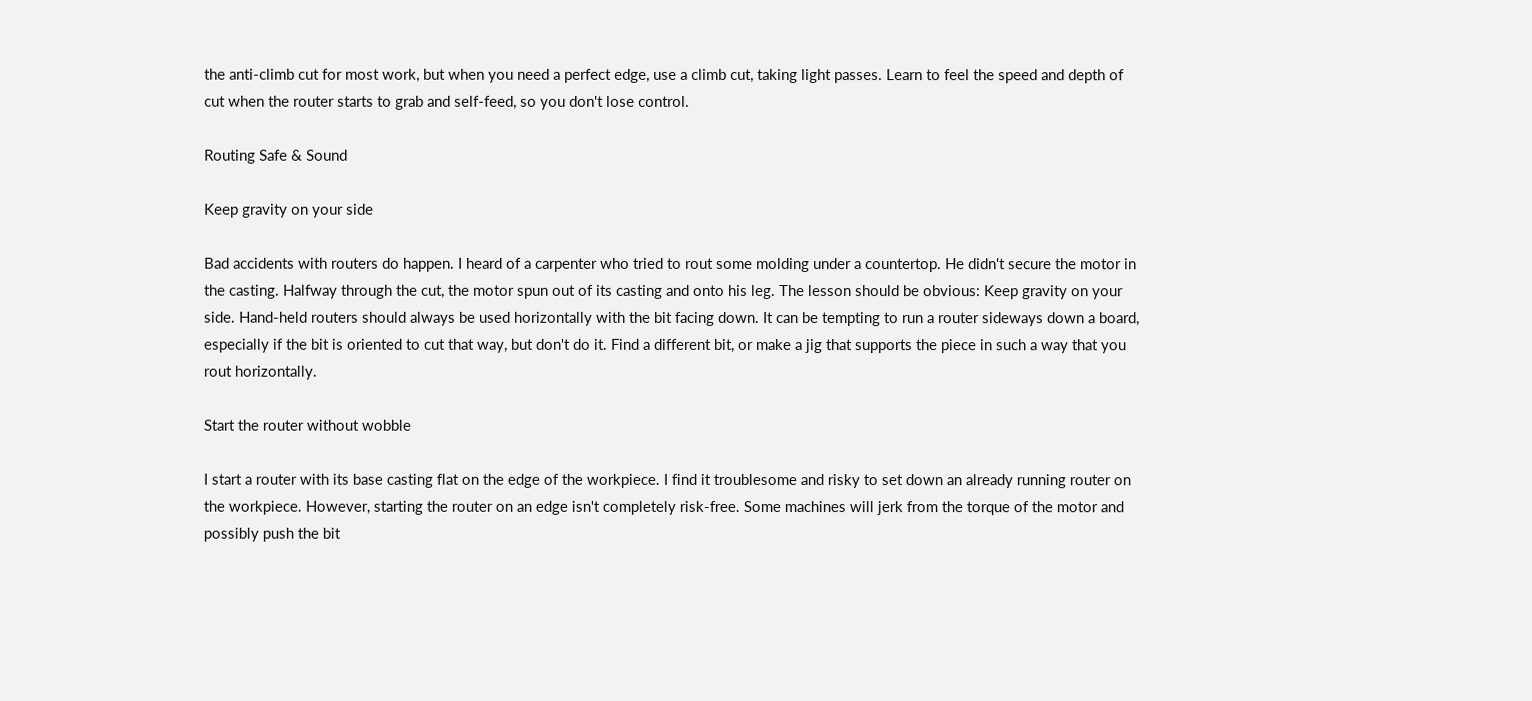the anti-climb cut for most work, but when you need a perfect edge, use a climb cut, taking light passes. Learn to feel the speed and depth of cut when the router starts to grab and self-feed, so you don't lose control.

Routing Safe & Sound

Keep gravity on your side

Bad accidents with routers do happen. I heard of a carpenter who tried to rout some molding under a countertop. He didn't secure the motor in the casting. Halfway through the cut, the motor spun out of its casting and onto his leg. The lesson should be obvious: Keep gravity on your side. Hand-held routers should always be used horizontally with the bit facing down. It can be tempting to run a router sideways down a board, especially if the bit is oriented to cut that way, but don't do it. Find a different bit, or make a jig that supports the piece in such a way that you rout horizontally.

Start the router without wobble

I start a router with its base casting flat on the edge of the workpiece. I find it troublesome and risky to set down an already running router on the workpiece. However, starting the router on an edge isn't completely risk-free. Some machines will jerk from the torque of the motor and possibly push the bit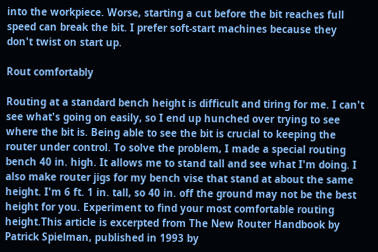into the workpiece. Worse, starting a cut before the bit reaches full speed can break the bit. I prefer soft-start machines because they don't twist on start up.

Rout comfortably

Routing at a standard bench height is difficult and tiring for me. I can't see what's going on easily, so I end up hunched over trying to see where the bit is. Being able to see the bit is crucial to keeping the router under control. To solve the problem, I made a special routing bench 40 in. high. It allows me to stand tall and see what I'm doing. I also make router jigs for my bench vise that stand at about the same height. I'm 6 ft. 1 in. tall, so 40 in. off the ground may not be the best height for you. Experiment to find your most comfortable routing height.This article is excerpted from The New Router Handbook by Patrick Spielman, published in 1993 by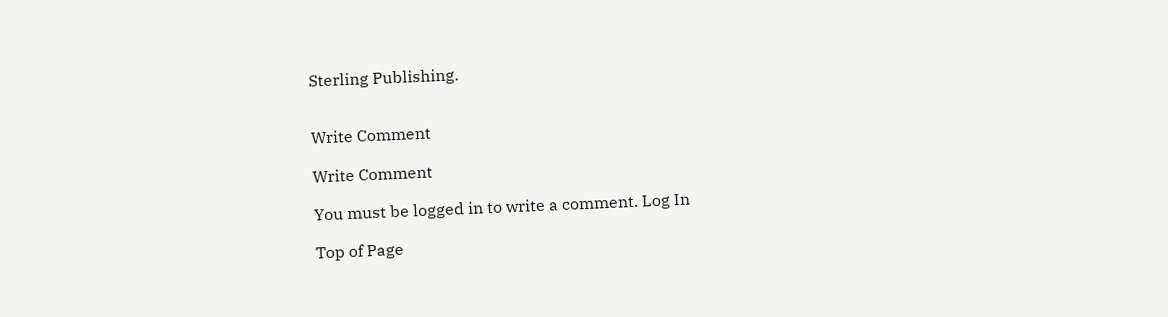Sterling Publishing.


Write Comment

Write Comment

You must be logged in to write a comment. Log In

Top of Page